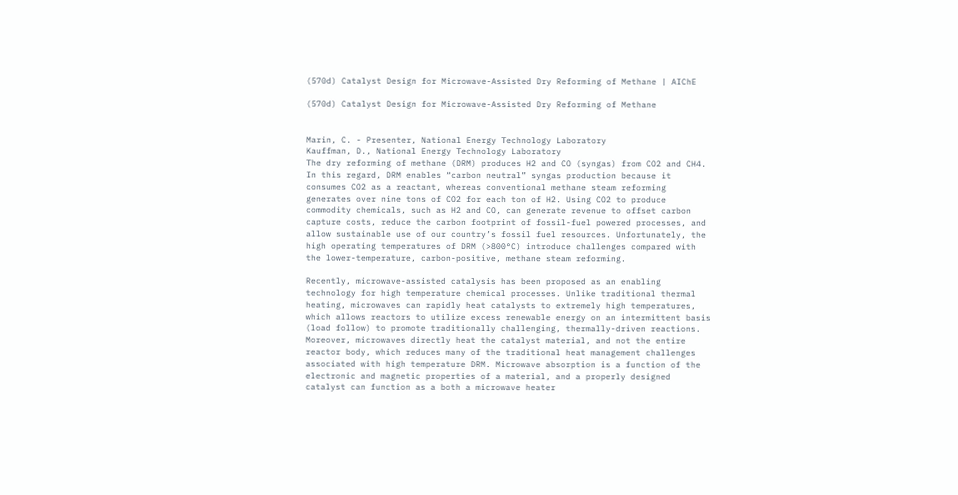(570d) Catalyst Design for Microwave-Assisted Dry Reforming of Methane | AIChE

(570d) Catalyst Design for Microwave-Assisted Dry Reforming of Methane


Marin, C. - Presenter, National Energy Technology Laboratory
Kauffman, D., National Energy Technology Laboratory
The dry reforming of methane (DRM) produces H2 and CO (syngas) from CO2 and CH4. In this regard, DRM enables “carbon neutral” syngas production because it consumes CO2 as a reactant, whereas conventional methane steam reforming generates over nine tons of CO2 for each ton of H2. Using CO2 to produce commodity chemicals, such as H2 and CO, can generate revenue to offset carbon capture costs, reduce the carbon footprint of fossil-fuel powered processes, and allow sustainable use of our country’s fossil fuel resources. Unfortunately, the high operating temperatures of DRM (>800°C) introduce challenges compared with the lower-temperature, carbon-positive, methane steam reforming.

Recently, microwave-assisted catalysis has been proposed as an enabling technology for high temperature chemical processes. Unlike traditional thermal heating, microwaves can rapidly heat catalysts to extremely high temperatures, which allows reactors to utilize excess renewable energy on an intermittent basis (load follow) to promote traditionally challenging, thermally-driven reactions. Moreover, microwaves directly heat the catalyst material, and not the entire reactor body, which reduces many of the traditional heat management challenges associated with high temperature DRM. Microwave absorption is a function of the electronic and magnetic properties of a material, and a properly designed catalyst can function as a both a microwave heater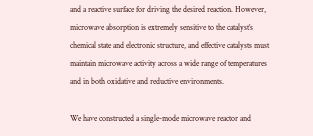and a reactive surface for driving the desired reaction. However, microwave absorption is extremely sensitive to the catalyst’s chemical state and electronic structure, and effective catalysts must maintain microwave activity across a wide range of temperatures and in both oxidative and reductive environments.

We have constructed a single-mode microwave reactor and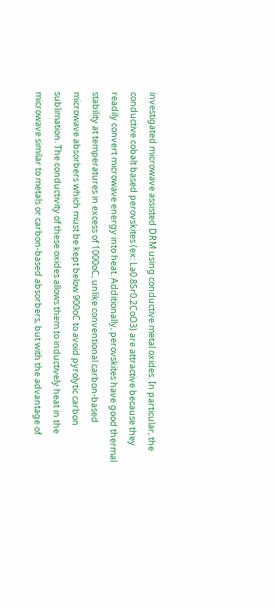investigated microwave assisted DRM using conductive metal oxides. In particular, the conductive cobalt based perovskites (ex: La0.8Sr0.2CoO3) are attractive because they readily convert microwave energy into heat. Additionally, perovskites have good thermal stability at temperatures in excess of 1000oC, unlike conventional carbon-based microwave absorbers which must be kept below 900oC to avoid pyrolytic carbon sublimation. The conductivity of these oxides allows them to inductively heat in the microwave similar to metals or carbon-based absorbers, but with the advantage of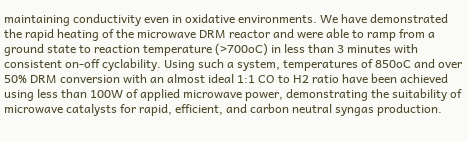maintaining conductivity even in oxidative environments. We have demonstrated the rapid heating of the microwave DRM reactor and were able to ramp from a ground state to reaction temperature (>700oC) in less than 3 minutes with consistent on-off cyclability. Using such a system, temperatures of 850oC and over 50% DRM conversion with an almost ideal 1:1 CO to H2 ratio have been achieved using less than 100W of applied microwave power, demonstrating the suitability of microwave catalysts for rapid, efficient, and carbon neutral syngas production.